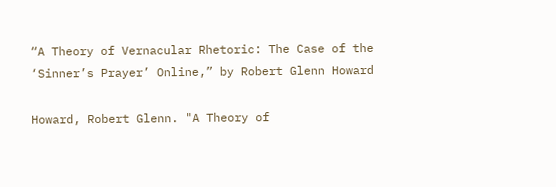“A Theory of Vernacular Rhetoric: The Case of the ‘Sinner’s Prayer’ Online,” by Robert Glenn Howard

Howard, Robert Glenn. "A Theory of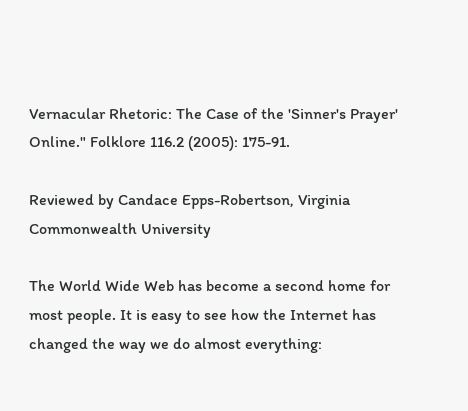Vernacular Rhetoric: The Case of the 'Sinner's Prayer' Online." Folklore 116.2 (2005): 175-91.

Reviewed by Candace Epps-Robertson, Virginia Commonwealth University

The World Wide Web has become a second home for most people. It is easy to see how the Internet has changed the way we do almost everything: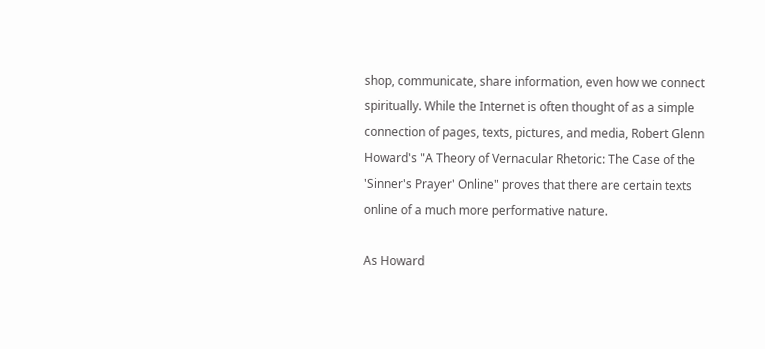shop, communicate, share information, even how we connect spiritually. While the Internet is often thought of as a simple connection of pages, texts, pictures, and media, Robert Glenn Howard's "A Theory of Vernacular Rhetoric: The Case of the 'Sinner's Prayer' Online" proves that there are certain texts online of a much more performative nature.

As Howard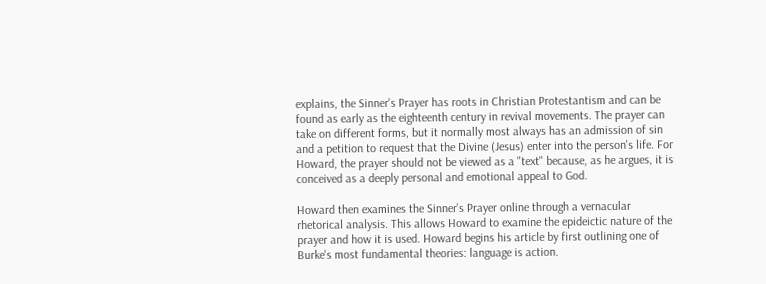explains, the Sinner's Prayer has roots in Christian Protestantism and can be found as early as the eighteenth century in revival movements. The prayer can take on different forms, but it normally most always has an admission of sin and a petition to request that the Divine (Jesus) enter into the person's life. For Howard, the prayer should not be viewed as a "text" because, as he argues, it is conceived as a deeply personal and emotional appeal to God.

Howard then examines the Sinner's Prayer online through a vernacular rhetorical analysis. This allows Howard to examine the epideictic nature of the prayer and how it is used. Howard begins his article by first outlining one of Burke's most fundamental theories: language is action.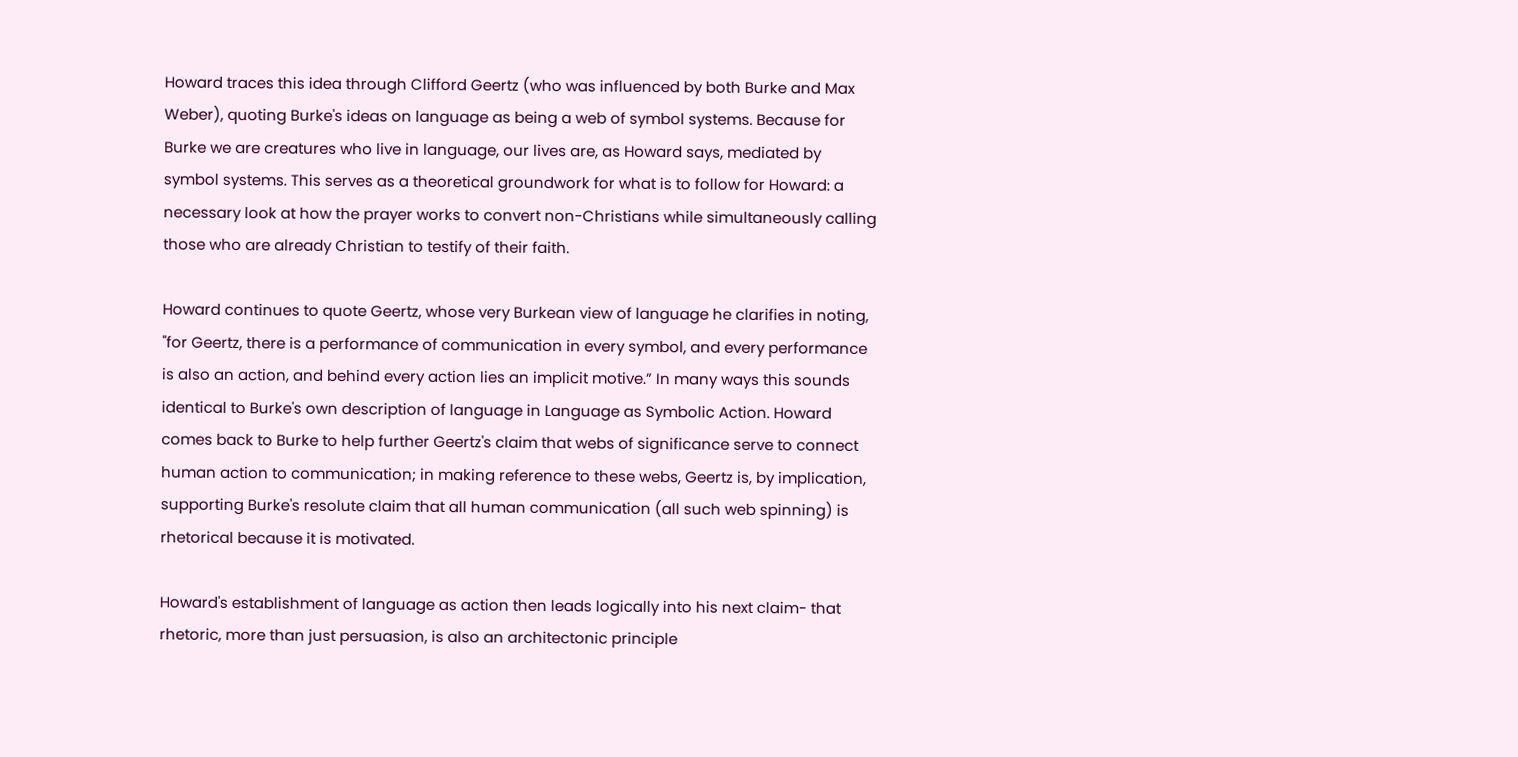Howard traces this idea through Clifford Geertz (who was influenced by both Burke and Max Weber), quoting Burke's ideas on language as being a web of symbol systems. Because for Burke we are creatures who live in language, our lives are, as Howard says, mediated by symbol systems. This serves as a theoretical groundwork for what is to follow for Howard: a necessary look at how the prayer works to convert non-Christians while simultaneously calling those who are already Christian to testify of their faith.

Howard continues to quote Geertz, whose very Burkean view of language he clarifies in noting, "for Geertz, there is a performance of communication in every symbol, and every performance is also an action, and behind every action lies an implicit motive.” In many ways this sounds identical to Burke's own description of language in Language as Symbolic Action. Howard comes back to Burke to help further Geertz's claim that webs of significance serve to connect human action to communication; in making reference to these webs, Geertz is, by implication, supporting Burke's resolute claim that all human communication (all such web spinning) is rhetorical because it is motivated.

Howard's establishment of language as action then leads logically into his next claim- that rhetoric, more than just persuasion, is also an architectonic principle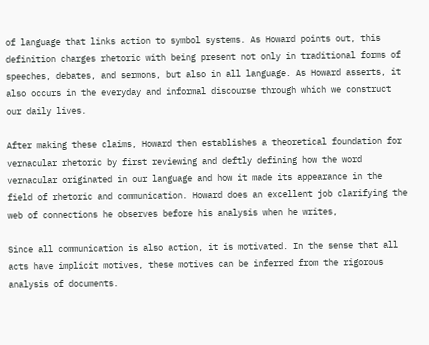of language that links action to symbol systems. As Howard points out, this definition charges rhetoric with being present not only in traditional forms of speeches, debates, and sermons, but also in all language. As Howard asserts, it also occurs in the everyday and informal discourse through which we construct our daily lives.

After making these claims, Howard then establishes a theoretical foundation for vernacular rhetoric by first reviewing and deftly defining how the word vernacular originated in our language and how it made its appearance in the field of rhetoric and communication. Howard does an excellent job clarifying the web of connections he observes before his analysis when he writes,

Since all communication is also action, it is motivated. In the sense that all acts have implicit motives, these motives can be inferred from the rigorous analysis of documents.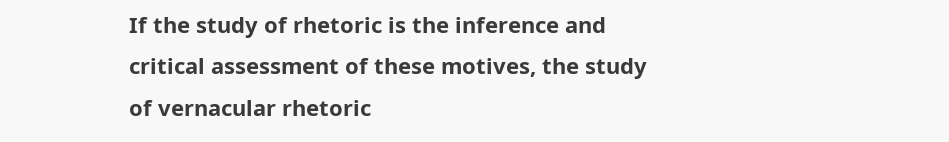If the study of rhetoric is the inference and critical assessment of these motives, the study of vernacular rhetoric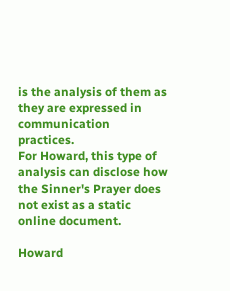is the analysis of them as they are expressed in communication practices.
For Howard, this type of analysis can disclose how the Sinner's Prayer does not exist as a static online document.

Howard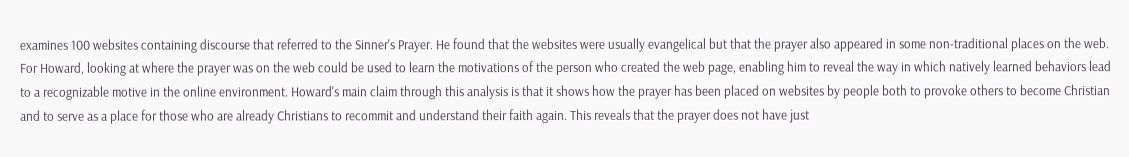examines 100 websites containing discourse that referred to the Sinner's Prayer. He found that the websites were usually evangelical but that the prayer also appeared in some non-traditional places on the web. For Howard, looking at where the prayer was on the web could be used to learn the motivations of the person who created the web page, enabling him to reveal the way in which natively learned behaviors lead to a recognizable motive in the online environment. Howard's main claim through this analysis is that it shows how the prayer has been placed on websites by people both to provoke others to become Christian and to serve as a place for those who are already Christians to recommit and understand their faith again. This reveals that the prayer does not have just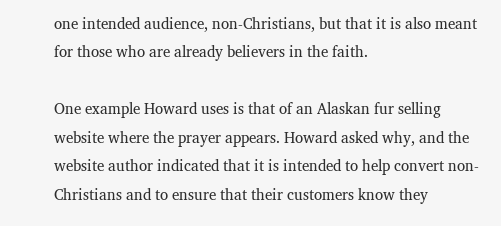one intended audience, non-Christians, but that it is also meant for those who are already believers in the faith.

One example Howard uses is that of an Alaskan fur selling website where the prayer appears. Howard asked why, and the website author indicated that it is intended to help convert non-Christians and to ensure that their customers know they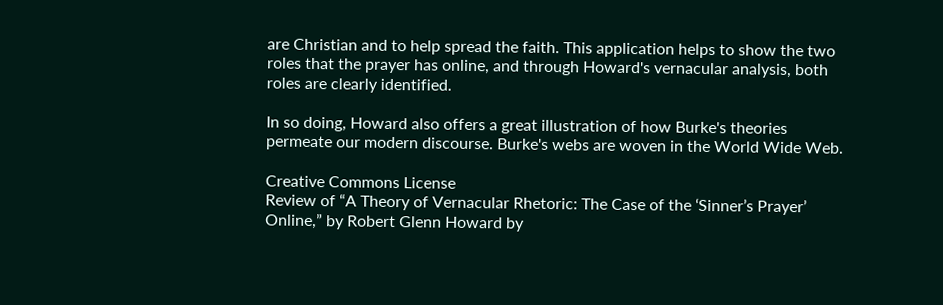are Christian and to help spread the faith. This application helps to show the two roles that the prayer has online, and through Howard's vernacular analysis, both roles are clearly identified.

In so doing, Howard also offers a great illustration of how Burke's theories permeate our modern discourse. Burke's webs are woven in the World Wide Web.

Creative Commons License
Review of “A Theory of Vernacular Rhetoric: The Case of the ‘Sinner’s Prayer’ Online,” by Robert Glenn Howard by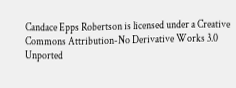Candace Epps Robertson is licensed under a Creative Commons Attribution-No Derivative Works 3.0 Unported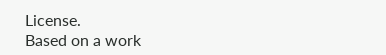License.
Based on a work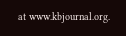at www.kbjournal.org.